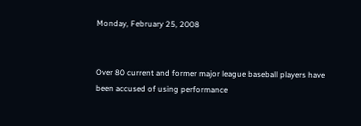Monday, February 25, 2008


Over 80 current and former major league baseball players have been accused of using performance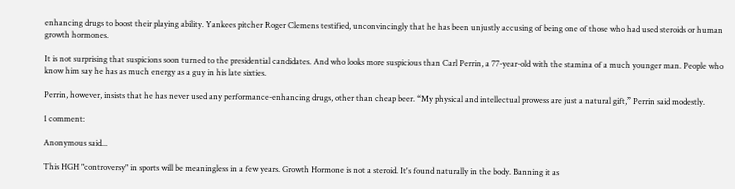enhancing drugs to boost their playing ability. Yankees pitcher Roger Clemens testified, unconvincingly that he has been unjustly accusing of being one of those who had used steroids or human growth hormones.

It is not surprising that suspicions soon turned to the presidential candidates. And who looks more suspicious than Carl Perrin, a 77-year-old with the stamina of a much younger man. People who know him say he has as much energy as a guy in his late sixties.

Perrin, however, insists that he has never used any performance-enhancing drugs, other than cheap beer. “My physical and intellectual prowess are just a natural gift,” Perrin said modestly.

1 comment:

Anonymous said...

This HGH "controversy" in sports will be meaningless in a few years. Growth Hormone is not a steroid. It's found naturally in the body. Banning it as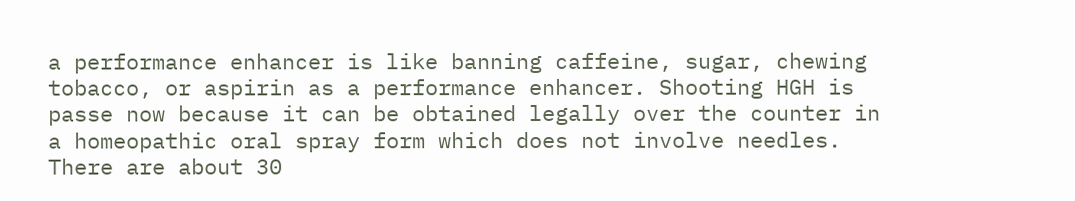a performance enhancer is like banning caffeine, sugar, chewing tobacco, or aspirin as a performance enhancer. Shooting HGH is passe now because it can be obtained legally over the counter in a homeopathic oral spray form which does not involve needles. There are about 30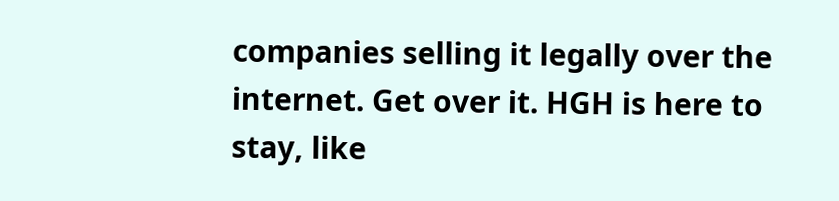companies selling it legally over the internet. Get over it. HGH is here to stay, like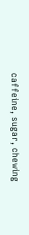caffeine, sugar, chewing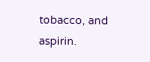tobacco, and aspirin.